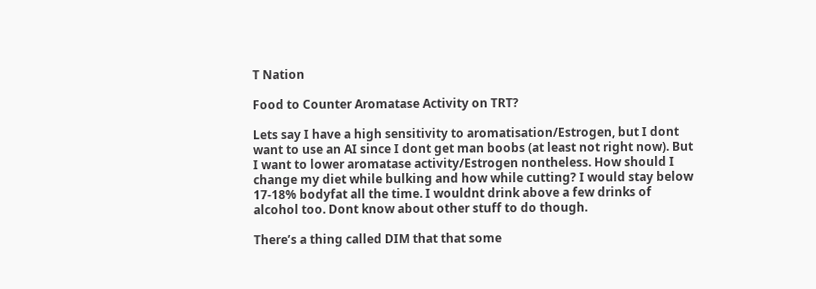T Nation

Food to Counter Aromatase Activity on TRT?

Lets say I have a high sensitivity to aromatisation/Estrogen, but I dont want to use an AI since I dont get man boobs (at least not right now). But I want to lower aromatase activity/Estrogen nontheless. How should I change my diet while bulking and how while cutting? I would stay below 17-18% bodyfat all the time. I wouldnt drink above a few drinks of alcohol too. Dont know about other stuff to do though.

There’s a thing called DIM that that some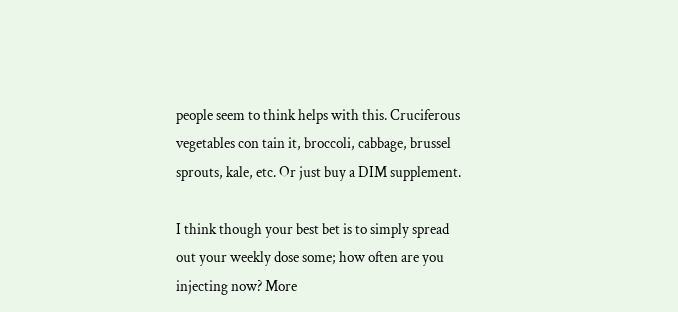people seem to think helps with this. Cruciferous vegetables con tain it, broccoli, cabbage, brussel sprouts, kale, etc. Or just buy a DIM supplement.

I think though your best bet is to simply spread out your weekly dose some; how often are you injecting now? More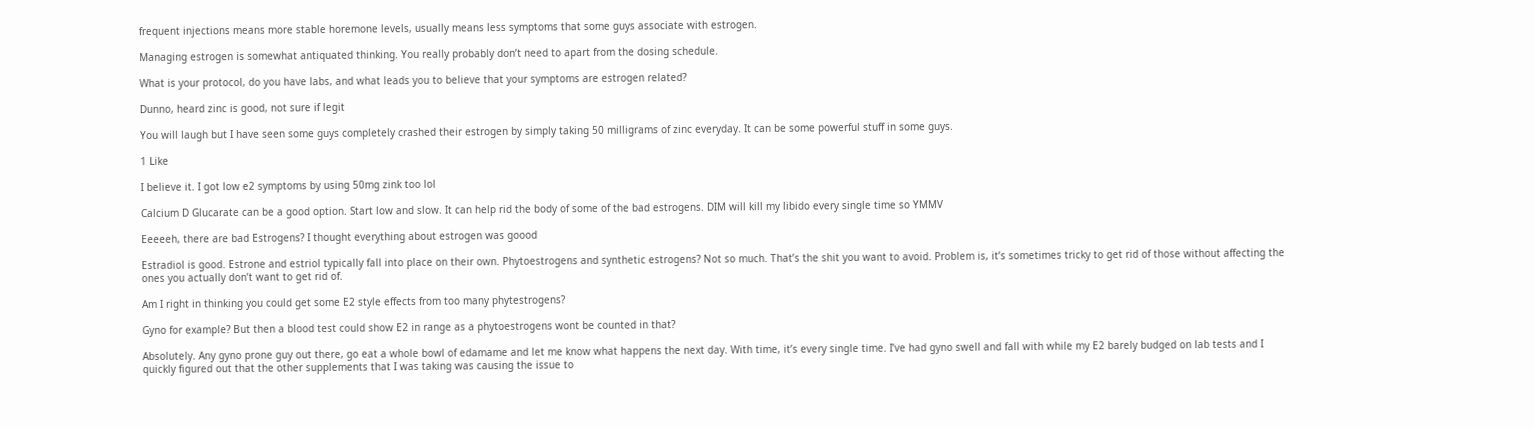frequent injections means more stable horemone levels, usually means less symptoms that some guys associate with estrogen.

Managing estrogen is somewhat antiquated thinking. You really probably don’t need to apart from the dosing schedule.

What is your protocol, do you have labs, and what leads you to believe that your symptoms are estrogen related?

Dunno, heard zinc is good, not sure if legit

You will laugh but I have seen some guys completely crashed their estrogen by simply taking 50 milligrams of zinc everyday. It can be some powerful stuff in some guys.

1 Like

I believe it. I got low e2 symptoms by using 50mg zink too lol

Calcium D Glucarate can be a good option. Start low and slow. It can help rid the body of some of the bad estrogens. DIM will kill my libido every single time so YMMV

Eeeeeh, there are bad Estrogens? I thought everything about estrogen was goood

Estradiol is good. Estrone and estriol typically fall into place on their own. Phytoestrogens and synthetic estrogens? Not so much. That’s the shit you want to avoid. Problem is, it’s sometimes tricky to get rid of those without affecting the ones you actually don’t want to get rid of.

Am I right in thinking you could get some E2 style effects from too many phytestrogens?

Gyno for example? But then a blood test could show E2 in range as a phytoestrogens wont be counted in that?

Absolutely. Any gyno prone guy out there, go eat a whole bowl of edamame and let me know what happens the next day. With time, it’s every single time. I’ve had gyno swell and fall with while my E2 barely budged on lab tests and I quickly figured out that the other supplements that I was taking was causing the issue to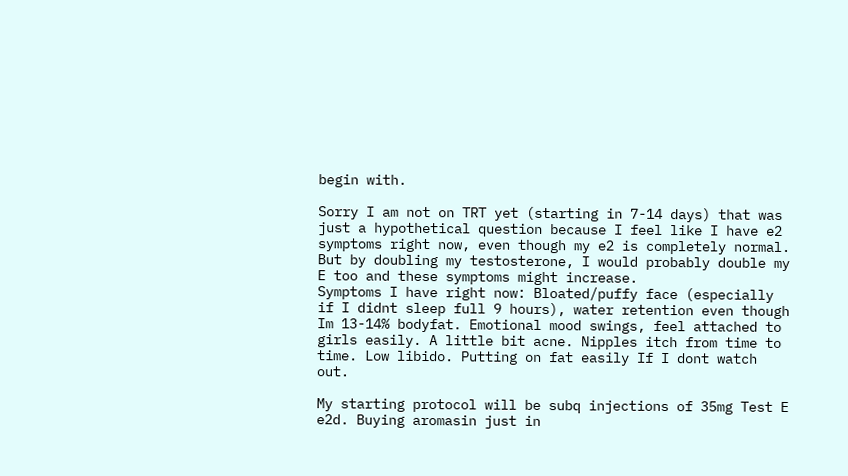begin with.

Sorry I am not on TRT yet (starting in 7-14 days) that was just a hypothetical question because I feel like I have e2 symptoms right now, even though my e2 is completely normal. But by doubling my testosterone, I would probably double my E too and these symptoms might increase.
Symptoms I have right now: Bloated/puffy face (especially if I didnt sleep full 9 hours), water retention even though Im 13-14% bodyfat. Emotional mood swings, feel attached to girls easily. A little bit acne. Nipples itch from time to time. Low libido. Putting on fat easily If I dont watch out.

My starting protocol will be subq injections of 35mg Test E e2d. Buying aromasin just in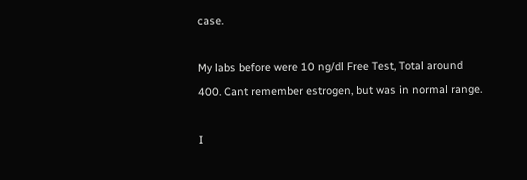case.

My labs before were 10 ng/dl Free Test, Total around 400. Cant remember estrogen, but was in normal range.

I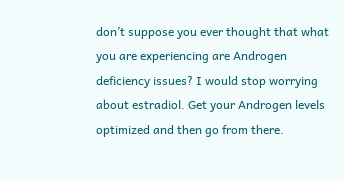don’t suppose you ever thought that what you are experiencing are Androgen deficiency issues? I would stop worrying about estradiol. Get your Androgen levels optimized and then go from there.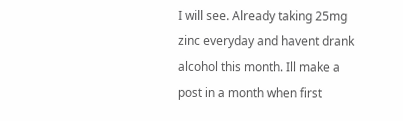I will see. Already taking 25mg zinc everyday and havent drank alcohol this month. Ill make a post in a month when first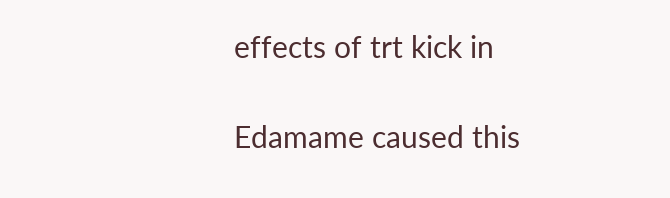effects of trt kick in

Edamame caused this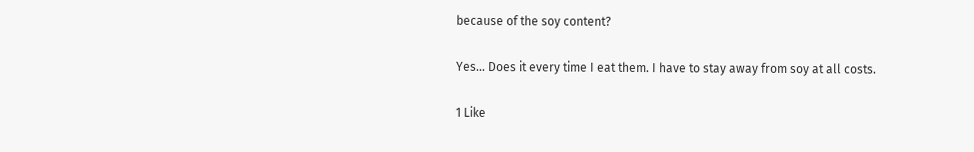because of the soy content?

Yes… Does it every time I eat them. I have to stay away from soy at all costs.

1 Like